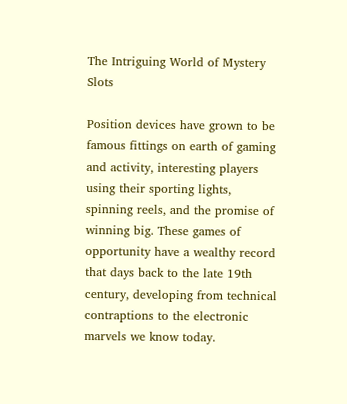The Intriguing World of Mystery Slots

Position devices have grown to be famous fittings on earth of gaming and activity, interesting players using their sporting lights, spinning reels, and the promise of winning big. These games of opportunity have a wealthy record that days back to the late 19th century, developing from technical contraptions to the electronic marvels we know today.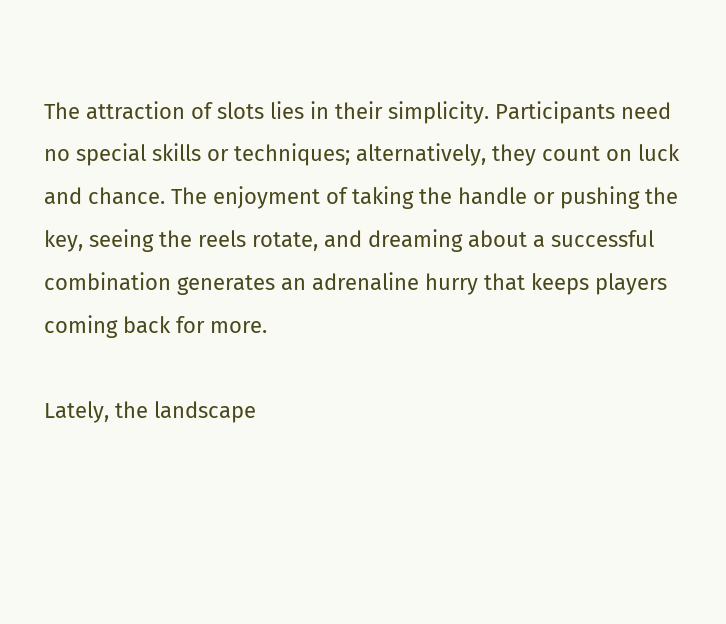The attraction of slots lies in their simplicity. Participants need no special skills or techniques; alternatively, they count on luck and chance. The enjoyment of taking the handle or pushing the key, seeing the reels rotate, and dreaming about a successful combination generates an adrenaline hurry that keeps players coming back for more.

Lately, the landscape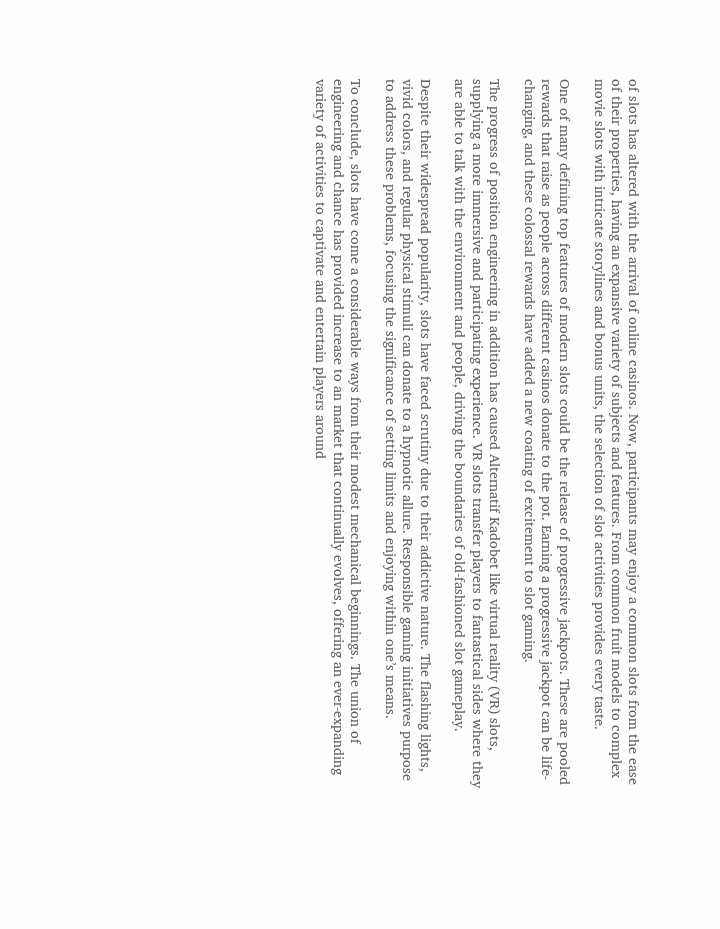of slots has altered with the arrival of online casinos. Now, participants may enjoy a common slots from the ease of their properties, having an expansive variety of subjects and features. From common fruit models to complex movie slots with intricate storylines and bonus units, the selection of slot activities provides every taste.

One of many defining top features of modern slots could be the release of progressive jackpots. These are pooled rewards that raise as people across different casinos donate to the pot. Earning a progressive jackpot can be life-changing, and these colossal rewards have added a new coating of excitement to slot gaming.

The progress of position engineering in addition has caused Alternatif Kadobet like virtual reality (VR) slots, supplying a more immersive and participating experience. VR slots transfer players to fantastical sides where they are able to talk with the environment and people, driving the boundaries of old-fashioned slot gameplay.

Despite their widespread popularity, slots have faced scrutiny due to their addictive nature. The flashing lights, vivid colors, and regular physical stimuli can donate to a hypnotic allure. Responsible gaming initiatives purpose to address these problems, focusing the significance of setting limits and enjoying within one’s means.

To conclude, slots have come a considerable ways from their modest mechanical beginnings. The union of engineering and chance has provided increase to an market that continually evolves, offering an ever-expanding variety of activities to captivate and entertain players around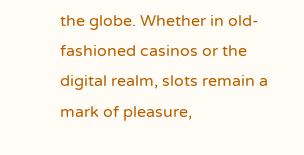the globe. Whether in old-fashioned casinos or the digital realm, slots remain a mark of pleasure,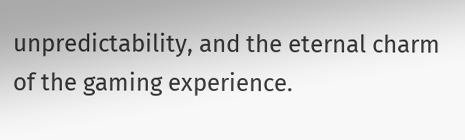unpredictability, and the eternal charm of the gaming experience.